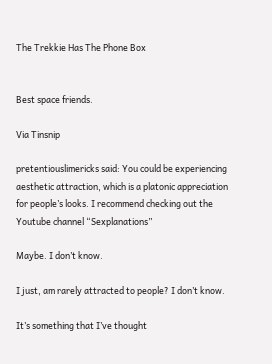The Trekkie Has The Phone Box


Best space friends.

Via Tinsnip

pretentiouslimericks said: You could be experiencing aesthetic attraction, which is a platonic appreciation for people’s looks. I recommend checking out the Youtube channel “Sexplanations”

Maybe. I don’t know.

I just, am rarely attracted to people? I don’t know.

It’s something that I’ve thought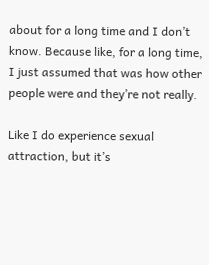about for a long time and I don’t know. Because like, for a long time, I just assumed that was how other people were and they’re not really.

Like I do experience sexual attraction, but it’s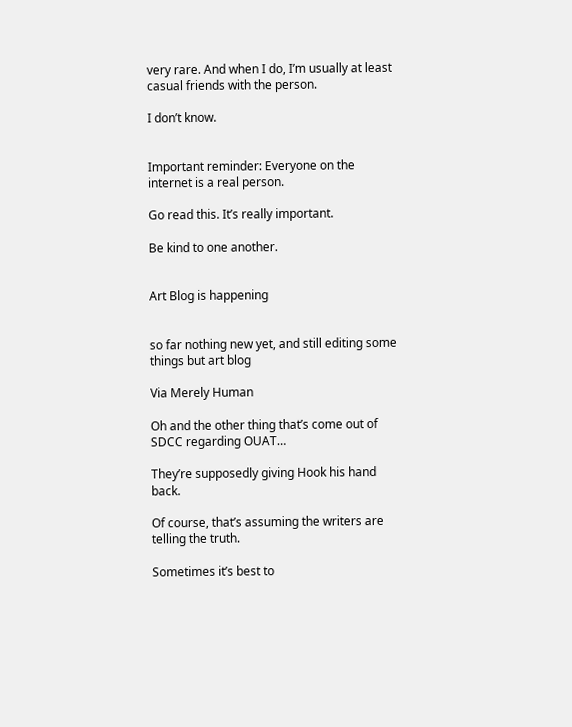very rare. And when I do, I’m usually at least casual friends with the person.

I don’t know.


Important reminder: Everyone on the internet is a real person.

Go read this. It’s really important.

Be kind to one another.


Art Blog is happening


so far nothing new yet, and still editing some things but art blog

Via Merely Human

Oh and the other thing that’s come out of SDCC regarding OUAT…

They’re supposedly giving Hook his hand back.

Of course, that’s assuming the writers are telling the truth.

Sometimes it’s best to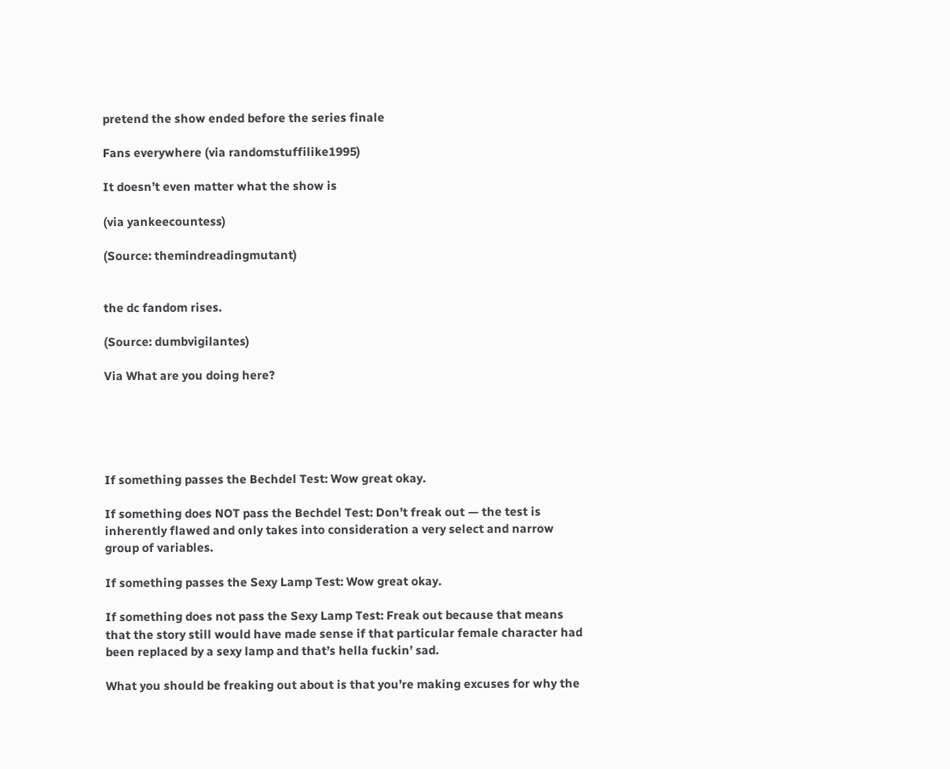pretend the show ended before the series finale

Fans everywhere (via randomstuffilike1995)

It doesn’t even matter what the show is

(via yankeecountess)

(Source: themindreadingmutant)


the dc fandom rises.

(Source: dumbvigilantes)

Via What are you doing here?





If something passes the Bechdel Test: Wow great okay.

If something does NOT pass the Bechdel Test: Don’t freak out — the test is inherently flawed and only takes into consideration a very select and narrow group of variables.

If something passes the Sexy Lamp Test: Wow great okay.

If something does not pass the Sexy Lamp Test: Freak out because that means that the story still would have made sense if that particular female character had been replaced by a sexy lamp and that’s hella fuckin’ sad.

What you should be freaking out about is that you’re making excuses for why the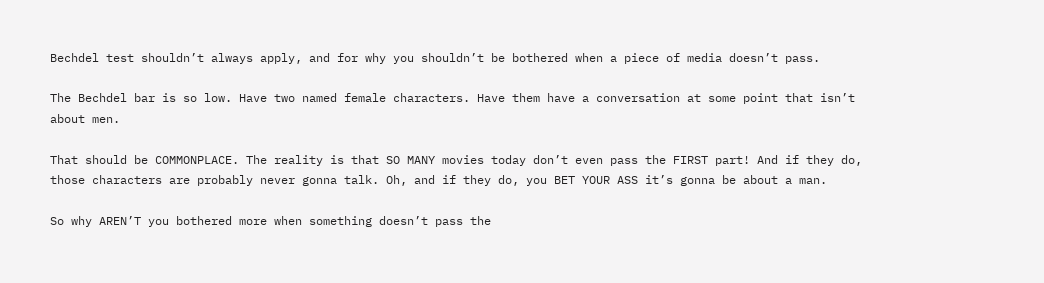Bechdel test shouldn’t always apply, and for why you shouldn’t be bothered when a piece of media doesn’t pass.

The Bechdel bar is so low. Have two named female characters. Have them have a conversation at some point that isn’t about men.

That should be COMMONPLACE. The reality is that SO MANY movies today don’t even pass the FIRST part! And if they do, those characters are probably never gonna talk. Oh, and if they do, you BET YOUR ASS it’s gonna be about a man.

So why AREN’T you bothered more when something doesn’t pass the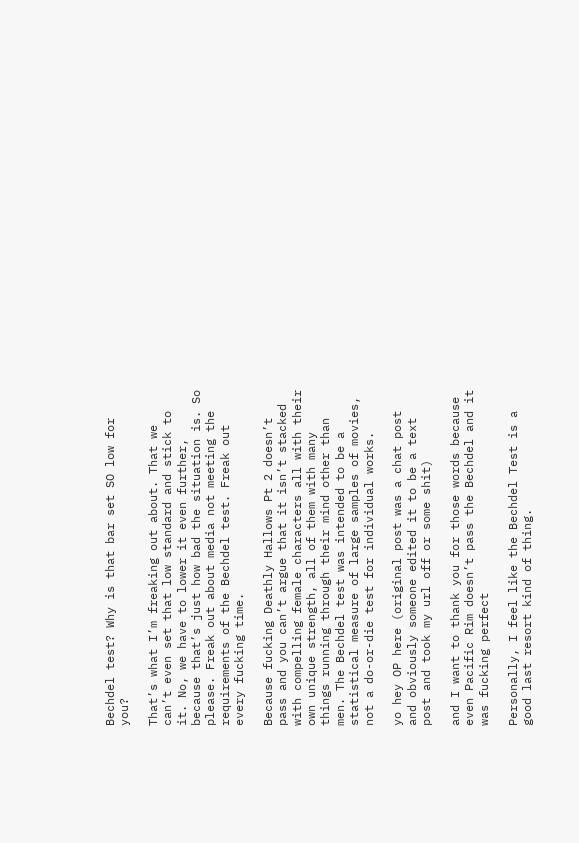Bechdel test? Why is that bar set SO low for you?

That’s what I’m freaking out about. That we can’t even set that low standard and stick to it. No, we have to lower it even further, because that’s just how bad the situation is. So please. Freak out about media not meeting the requirements of the Bechdel test. Freak out every fucking time.

Because fucking Deathly Hallows Pt 2 doesn’t pass and you can’t argue that it isn’t stacked with compelling female characters all with their own unique strength, all of them with many things running through their mind other than men. The Bechdel test was intended to be a statistical measure of large samples of movies, not a do-or-die test for individual works.

yo hey OP here (original post was a chat post and obviously someone edited it to be a text post and took my url off or some shit)

and I want to thank you for those words because even Pacific Rim doesn’t pass the Bechdel and it was fucking perfect

Personally, I feel like the Bechdel Test is a good last resort kind of thing.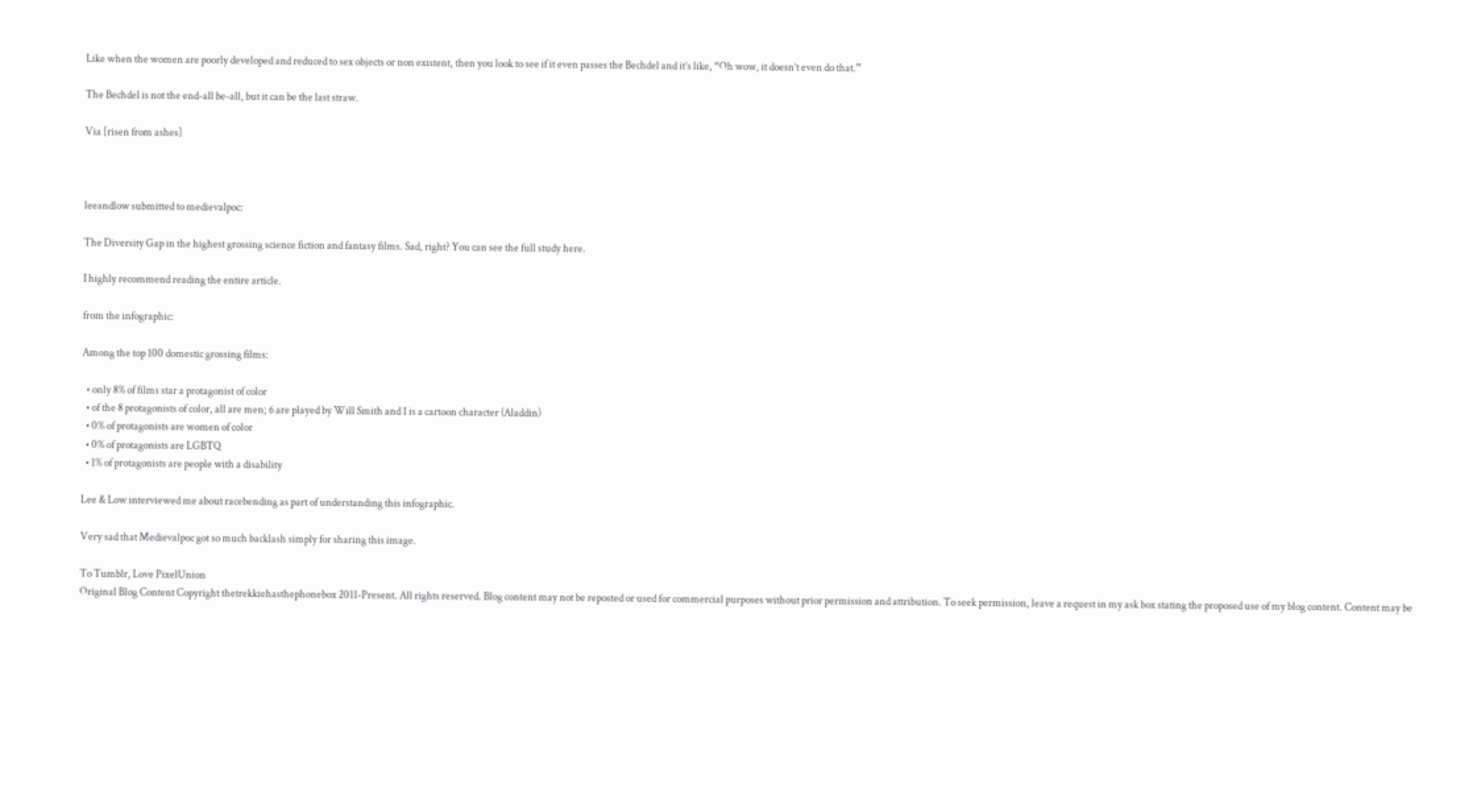Like when the women are poorly developed and reduced to sex objects or non existent, then you look to see if it even passes the Bechdel and it’s like, “Oh wow, it doesn’t even do that.”

The Bechdel is not the end-all be-all, but it can be the last straw.

Via [risen from ashes]



leeandlow submitted to medievalpoc:

The Diversity Gap in the highest grossing science fiction and fantasy films. Sad, right? You can see the full study here.

I highly recommend reading the entire article.

from the infographic:

Among the top 100 domestic grossing films:

  • only 8% of films star a protagonist of color
  • of the 8 protagonists of color, all are men; 6 are played by Will Smith and 1 is a cartoon character (Aladdin)
  • 0% of protagonists are women of color
  • 0% of protagonists are LGBTQ
  • 1% of protagonists are people with a disability

Lee & Low interviewed me about racebending as part of understanding this infographic.

Very sad that Medievalpoc got so much backlash simply for sharing this image.

To Tumblr, Love PixelUnion
Original Blog Content Copyright thetrekkiehasthephonebox 2011-Present. All rights reserved. Blog content may not be reposted or used for commercial purposes without prior permission and attribution. To seek permission, leave a request in my ask box stating the proposed use of my blog content. Content may be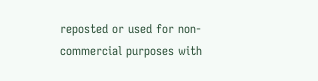reposted or used for non-commercial purposes with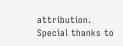attribution. Special thanks to